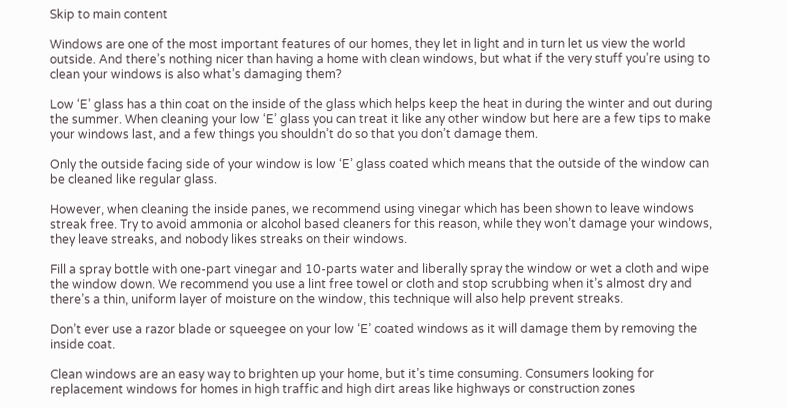Skip to main content

Windows are one of the most important features of our homes, they let in light and in turn let us view the world outside. And there’s nothing nicer than having a home with clean windows, but what if the very stuff you’re using to clean your windows is also what’s damaging them?

Low ‘E’ glass has a thin coat on the inside of the glass which helps keep the heat in during the winter and out during the summer. When cleaning your low ‘E’ glass you can treat it like any other window but here are a few tips to make your windows last, and a few things you shouldn’t do so that you don’t damage them.

Only the outside facing side of your window is low ‘E’ glass coated which means that the outside of the window can be cleaned like regular glass.

However, when cleaning the inside panes, we recommend using vinegar which has been shown to leave windows streak free. Try to avoid ammonia or alcohol based cleaners for this reason, while they won’t damage your windows, they leave streaks, and nobody likes streaks on their windows.

Fill a spray bottle with one-part vinegar and 10-parts water and liberally spray the window or wet a cloth and wipe the window down. We recommend you use a lint free towel or cloth and stop scrubbing when it’s almost dry and there’s a thin, uniform layer of moisture on the window, this technique will also help prevent streaks.

Don’t ever use a razor blade or squeegee on your low ‘E’ coated windows as it will damage them by removing the inside coat.

Clean windows are an easy way to brighten up your home, but it’s time consuming. Consumers looking for replacement windows for homes in high traffic and high dirt areas like highways or construction zones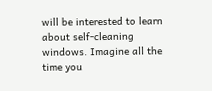will be interested to learn about self-cleaning windows. Imagine all the time you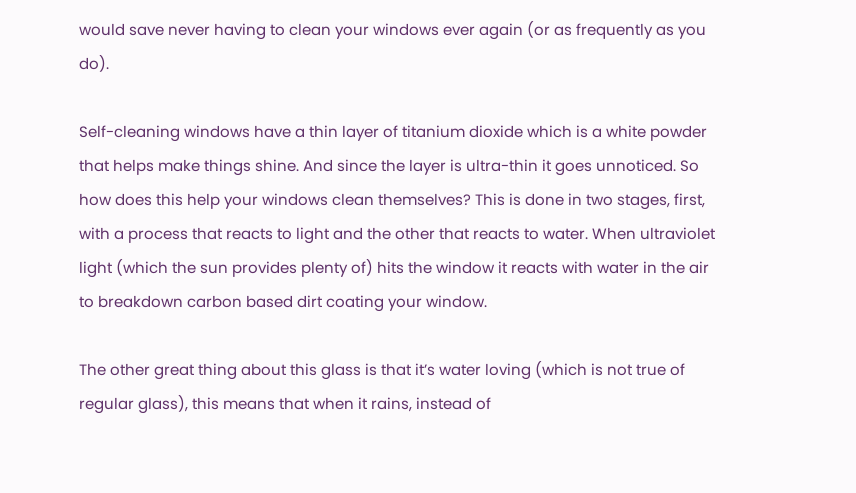would save never having to clean your windows ever again (or as frequently as you do).

Self-cleaning windows have a thin layer of titanium dioxide which is a white powder that helps make things shine. And since the layer is ultra-thin it goes unnoticed. So how does this help your windows clean themselves? This is done in two stages, first, with a process that reacts to light and the other that reacts to water. When ultraviolet light (which the sun provides plenty of) hits the window it reacts with water in the air to breakdown carbon based dirt coating your window.

The other great thing about this glass is that it’s water loving (which is not true of regular glass), this means that when it rains, instead of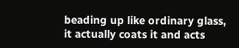beading up like ordinary glass, it actually coats it and acts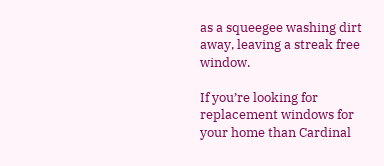as a squeegee washing dirt away, leaving a streak free window.

If you’re looking for replacement windows for your home than Cardinal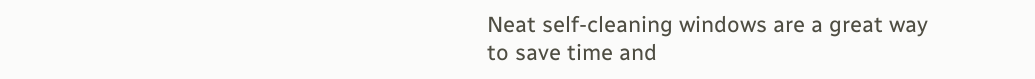Neat self-cleaning windows are a great way to save time and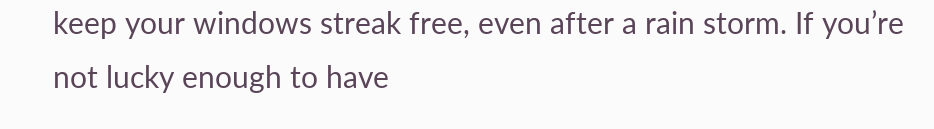keep your windows streak free, even after a rain storm. If you’re not lucky enough to have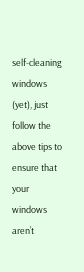self-cleaning windows (yet), just follow the above tips to ensure that your windows aren’t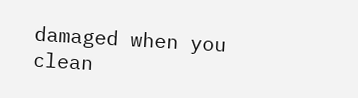damaged when you clean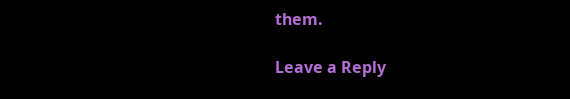them.

Leave a Reply